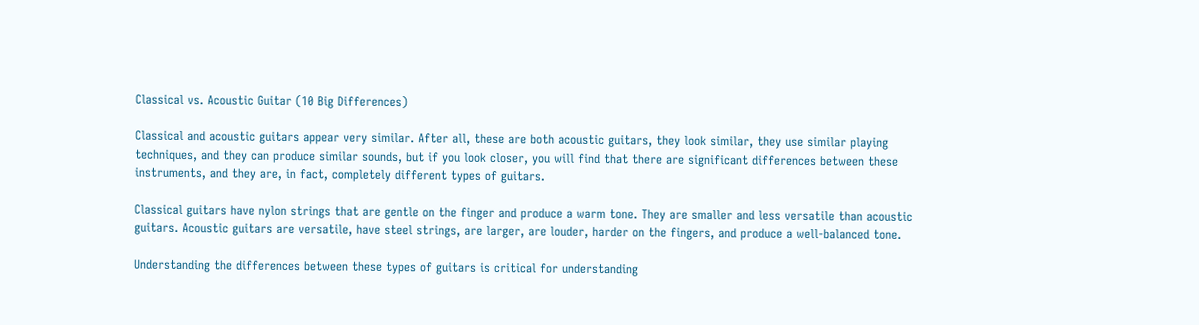Classical vs. Acoustic Guitar (10 Big Differences)

Classical and acoustic guitars appear very similar. After all, these are both acoustic guitars, they look similar, they use similar playing techniques, and they can produce similar sounds, but if you look closer, you will find that there are significant differences between these instruments, and they are, in fact, completely different types of guitars.

Classical guitars have nylon strings that are gentle on the finger and produce a warm tone. They are smaller and less versatile than acoustic guitars. Acoustic guitars are versatile, have steel strings, are larger, are louder, harder on the fingers, and produce a well-balanced tone.

Understanding the differences between these types of guitars is critical for understanding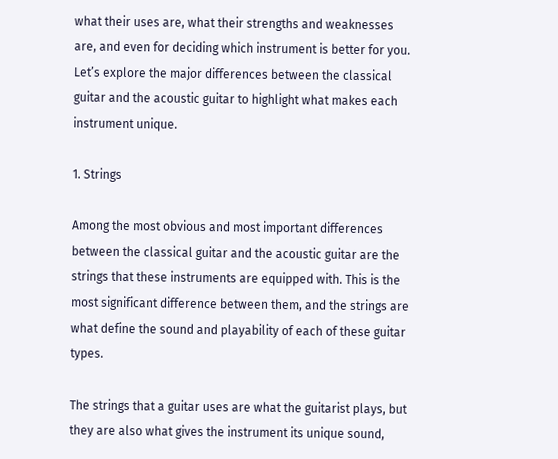what their uses are, what their strengths and weaknesses are, and even for deciding which instrument is better for you. Let’s explore the major differences between the classical guitar and the acoustic guitar to highlight what makes each instrument unique.

1. Strings

Among the most obvious and most important differences between the classical guitar and the acoustic guitar are the strings that these instruments are equipped with. This is the most significant difference between them, and the strings are what define the sound and playability of each of these guitar types.

The strings that a guitar uses are what the guitarist plays, but they are also what gives the instrument its unique sound,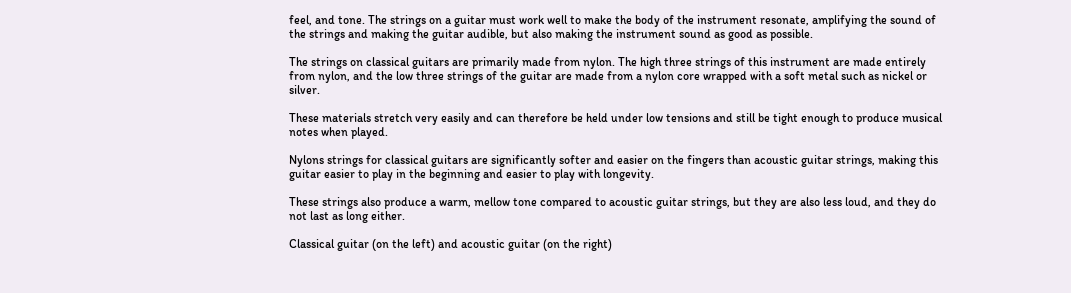feel, and tone. The strings on a guitar must work well to make the body of the instrument resonate, amplifying the sound of the strings and making the guitar audible, but also making the instrument sound as good as possible.

The strings on classical guitars are primarily made from nylon. The high three strings of this instrument are made entirely from nylon, and the low three strings of the guitar are made from a nylon core wrapped with a soft metal such as nickel or silver.

These materials stretch very easily and can therefore be held under low tensions and still be tight enough to produce musical notes when played.

Nylons strings for classical guitars are significantly softer and easier on the fingers than acoustic guitar strings, making this guitar easier to play in the beginning and easier to play with longevity.

These strings also produce a warm, mellow tone compared to acoustic guitar strings, but they are also less loud, and they do not last as long either.

Classical guitar (on the left) and acoustic guitar (on the right)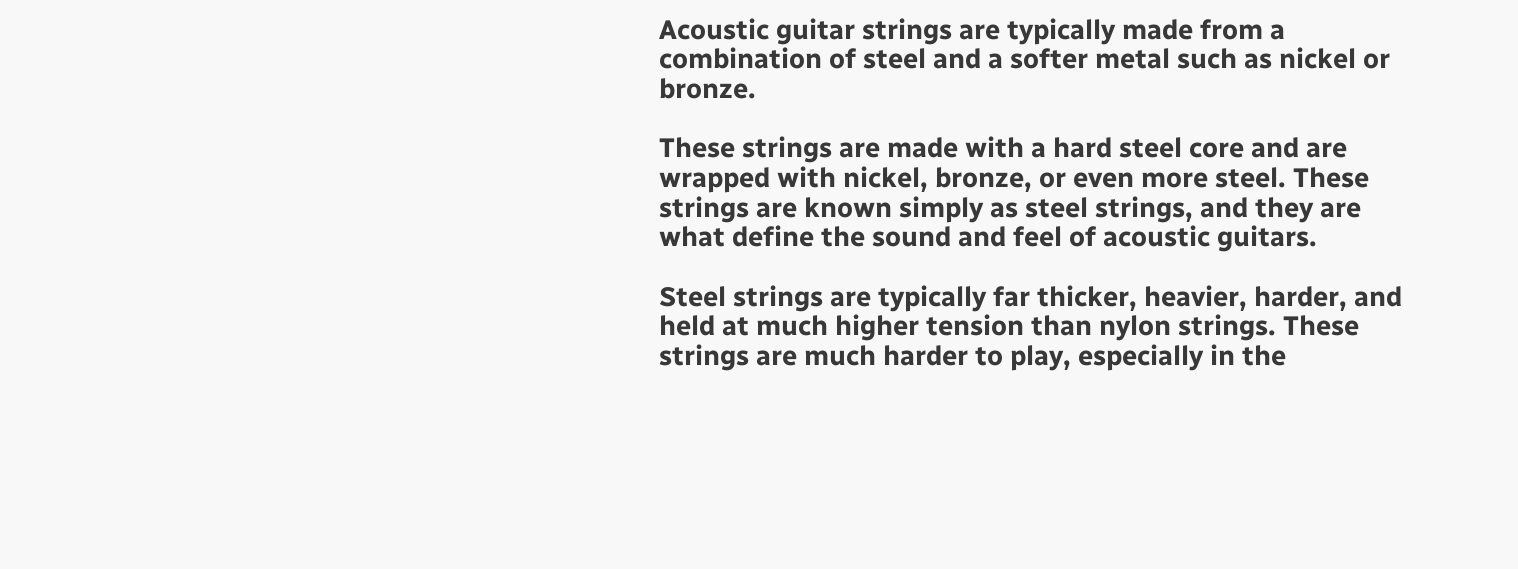Acoustic guitar strings are typically made from a combination of steel and a softer metal such as nickel or bronze.

These strings are made with a hard steel core and are wrapped with nickel, bronze, or even more steel. These strings are known simply as steel strings, and they are what define the sound and feel of acoustic guitars.

Steel strings are typically far thicker, heavier, harder, and held at much higher tension than nylon strings. These strings are much harder to play, especially in the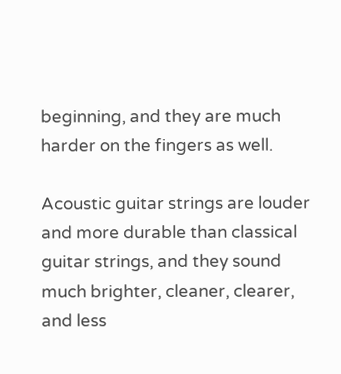beginning, and they are much harder on the fingers as well.

Acoustic guitar strings are louder and more durable than classical guitar strings, and they sound much brighter, cleaner, clearer, and less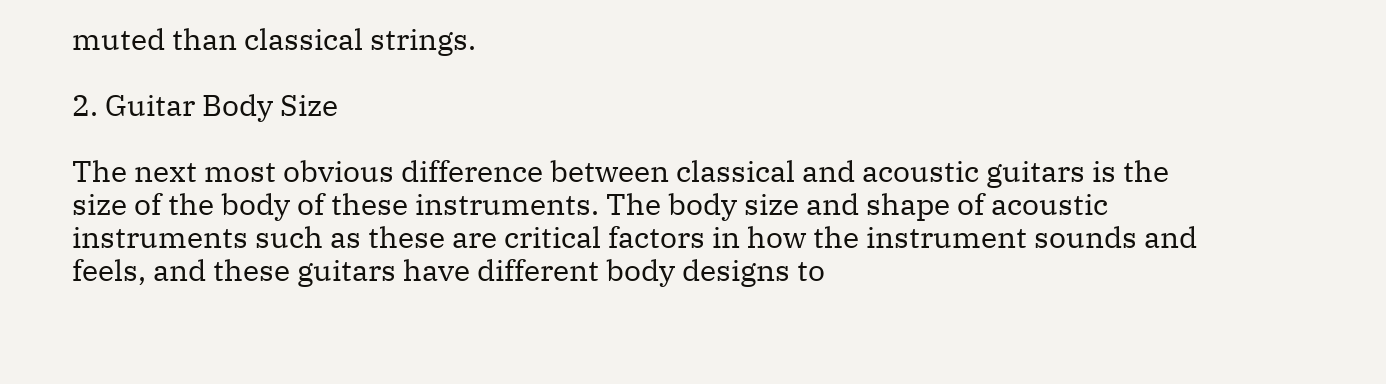muted than classical strings.

2. Guitar Body Size

The next most obvious difference between classical and acoustic guitars is the size of the body of these instruments. The body size and shape of acoustic instruments such as these are critical factors in how the instrument sounds and feels, and these guitars have different body designs to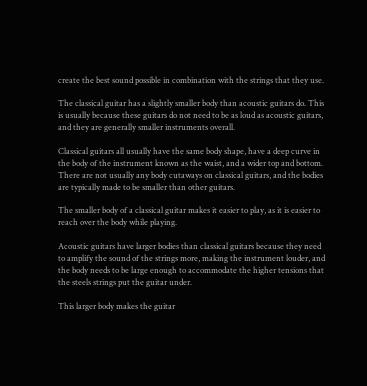create the best sound possible in combination with the strings that they use.

The classical guitar has a slightly smaller body than acoustic guitars do. This is usually because these guitars do not need to be as loud as acoustic guitars, and they are generally smaller instruments overall.

Classical guitars all usually have the same body shape, have a deep curve in the body of the instrument known as the waist, and a wider top and bottom. There are not usually any body cutaways on classical guitars, and the bodies are typically made to be smaller than other guitars.

The smaller body of a classical guitar makes it easier to play, as it is easier to reach over the body while playing.

Acoustic guitars have larger bodies than classical guitars because they need to amplify the sound of the strings more, making the instrument louder, and the body needs to be large enough to accommodate the higher tensions that the steels strings put the guitar under.

This larger body makes the guitar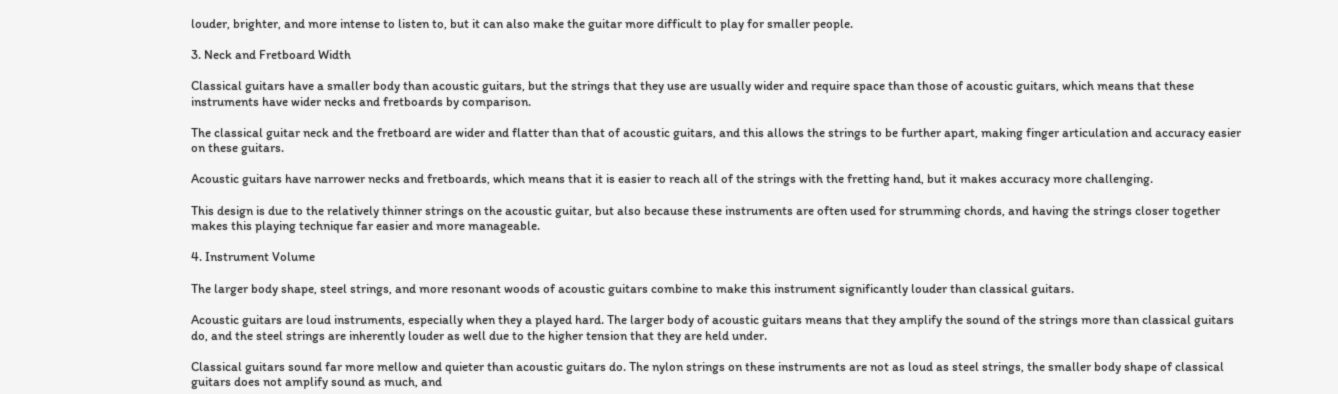louder, brighter, and more intense to listen to, but it can also make the guitar more difficult to play for smaller people.

3. Neck and Fretboard Width

Classical guitars have a smaller body than acoustic guitars, but the strings that they use are usually wider and require space than those of acoustic guitars, which means that these instruments have wider necks and fretboards by comparison.

The classical guitar neck and the fretboard are wider and flatter than that of acoustic guitars, and this allows the strings to be further apart, making finger articulation and accuracy easier on these guitars.

Acoustic guitars have narrower necks and fretboards, which means that it is easier to reach all of the strings with the fretting hand, but it makes accuracy more challenging.

This design is due to the relatively thinner strings on the acoustic guitar, but also because these instruments are often used for strumming chords, and having the strings closer together makes this playing technique far easier and more manageable.

4. Instrument Volume

The larger body shape, steel strings, and more resonant woods of acoustic guitars combine to make this instrument significantly louder than classical guitars.

Acoustic guitars are loud instruments, especially when they a played hard. The larger body of acoustic guitars means that they amplify the sound of the strings more than classical guitars do, and the steel strings are inherently louder as well due to the higher tension that they are held under.

Classical guitars sound far more mellow and quieter than acoustic guitars do. The nylon strings on these instruments are not as loud as steel strings, the smaller body shape of classical guitars does not amplify sound as much, and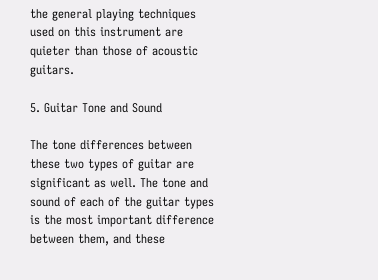the general playing techniques used on this instrument are quieter than those of acoustic guitars.

5. Guitar Tone and Sound

The tone differences between these two types of guitar are significant as well. The tone and sound of each of the guitar types is the most important difference between them, and these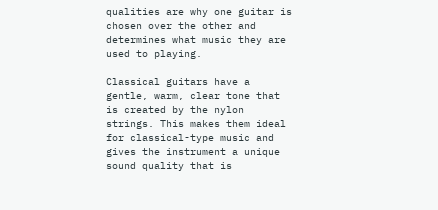qualities are why one guitar is chosen over the other and determines what music they are used to playing.

Classical guitars have a gentle, warm, clear tone that is created by the nylon strings. This makes them ideal for classical-type music and gives the instrument a unique sound quality that is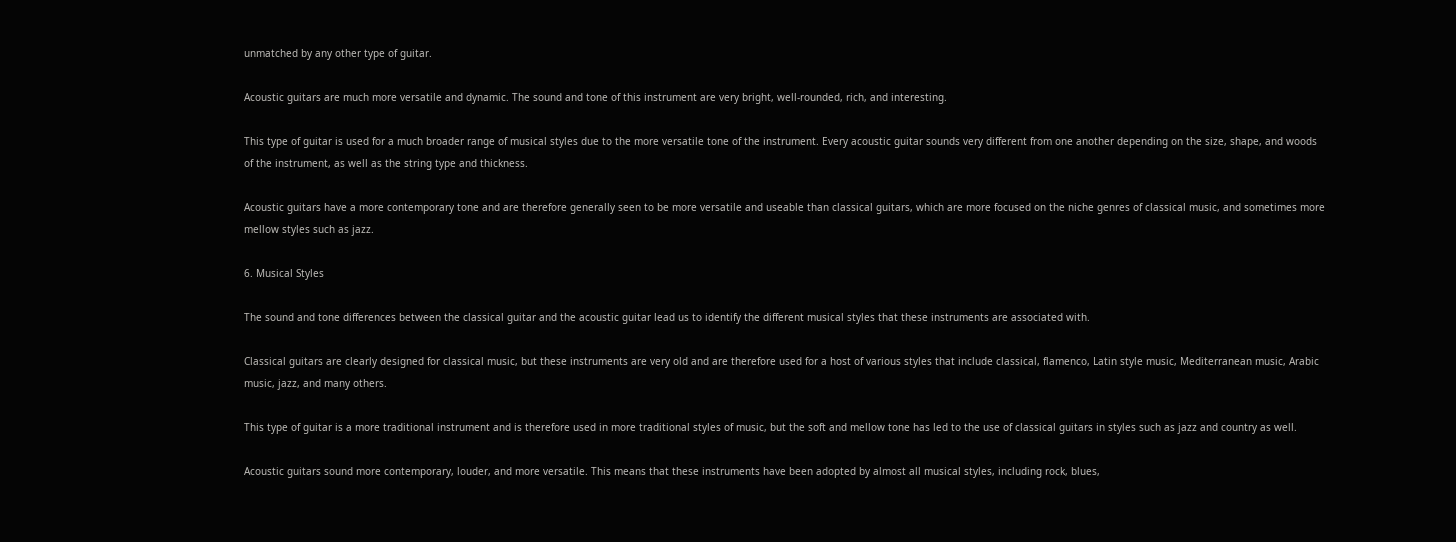unmatched by any other type of guitar.

Acoustic guitars are much more versatile and dynamic. The sound and tone of this instrument are very bright, well-rounded, rich, and interesting.

This type of guitar is used for a much broader range of musical styles due to the more versatile tone of the instrument. Every acoustic guitar sounds very different from one another depending on the size, shape, and woods of the instrument, as well as the string type and thickness.

Acoustic guitars have a more contemporary tone and are therefore generally seen to be more versatile and useable than classical guitars, which are more focused on the niche genres of classical music, and sometimes more mellow styles such as jazz.

6. Musical Styles

The sound and tone differences between the classical guitar and the acoustic guitar lead us to identify the different musical styles that these instruments are associated with.

Classical guitars are clearly designed for classical music, but these instruments are very old and are therefore used for a host of various styles that include classical, flamenco, Latin style music, Mediterranean music, Arabic music, jazz, and many others.

This type of guitar is a more traditional instrument and is therefore used in more traditional styles of music, but the soft and mellow tone has led to the use of classical guitars in styles such as jazz and country as well.

Acoustic guitars sound more contemporary, louder, and more versatile. This means that these instruments have been adopted by almost all musical styles, including rock, blues,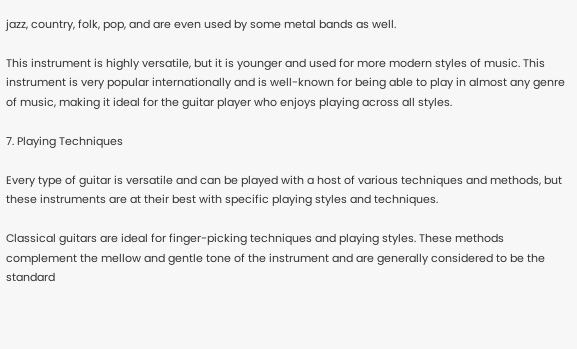jazz, country, folk, pop, and are even used by some metal bands as well.

This instrument is highly versatile, but it is younger and used for more modern styles of music. This instrument is very popular internationally and is well-known for being able to play in almost any genre of music, making it ideal for the guitar player who enjoys playing across all styles.

7. Playing Techniques

Every type of guitar is versatile and can be played with a host of various techniques and methods, but these instruments are at their best with specific playing styles and techniques.

Classical guitars are ideal for finger-picking techniques and playing styles. These methods complement the mellow and gentle tone of the instrument and are generally considered to be the standard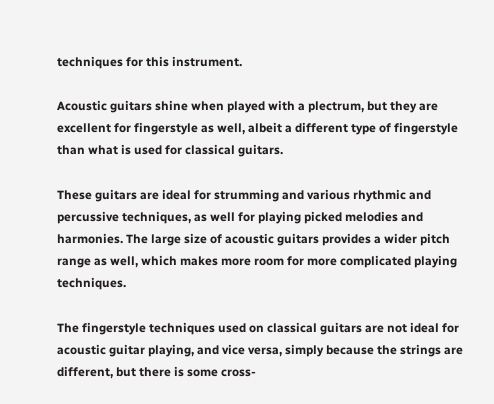techniques for this instrument.

Acoustic guitars shine when played with a plectrum, but they are excellent for fingerstyle as well, albeit a different type of fingerstyle than what is used for classical guitars.

These guitars are ideal for strumming and various rhythmic and percussive techniques, as well for playing picked melodies and harmonies. The large size of acoustic guitars provides a wider pitch range as well, which makes more room for more complicated playing techniques.

The fingerstyle techniques used on classical guitars are not ideal for acoustic guitar playing, and vice versa, simply because the strings are different, but there is some cross-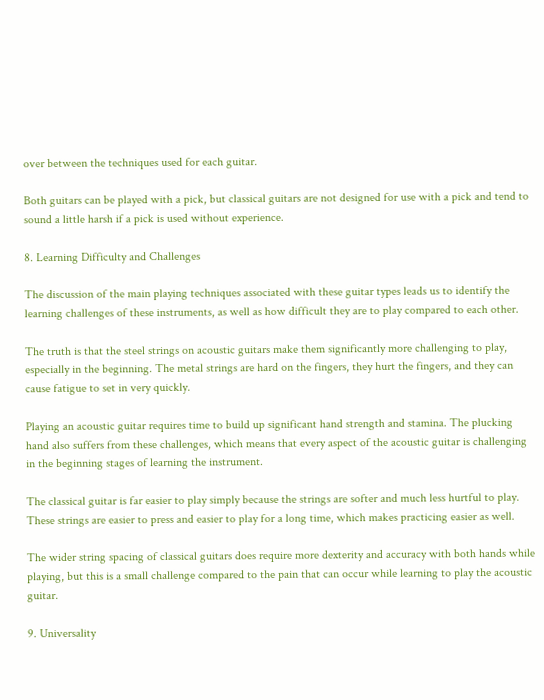over between the techniques used for each guitar.

Both guitars can be played with a pick, but classical guitars are not designed for use with a pick and tend to sound a little harsh if a pick is used without experience.

8. Learning Difficulty and Challenges

The discussion of the main playing techniques associated with these guitar types leads us to identify the learning challenges of these instruments, as well as how difficult they are to play compared to each other.

The truth is that the steel strings on acoustic guitars make them significantly more challenging to play, especially in the beginning. The metal strings are hard on the fingers, they hurt the fingers, and they can cause fatigue to set in very quickly.

Playing an acoustic guitar requires time to build up significant hand strength and stamina. The plucking hand also suffers from these challenges, which means that every aspect of the acoustic guitar is challenging in the beginning stages of learning the instrument.

The classical guitar is far easier to play simply because the strings are softer and much less hurtful to play. These strings are easier to press and easier to play for a long time, which makes practicing easier as well.

The wider string spacing of classical guitars does require more dexterity and accuracy with both hands while playing, but this is a small challenge compared to the pain that can occur while learning to play the acoustic guitar.

9. Universality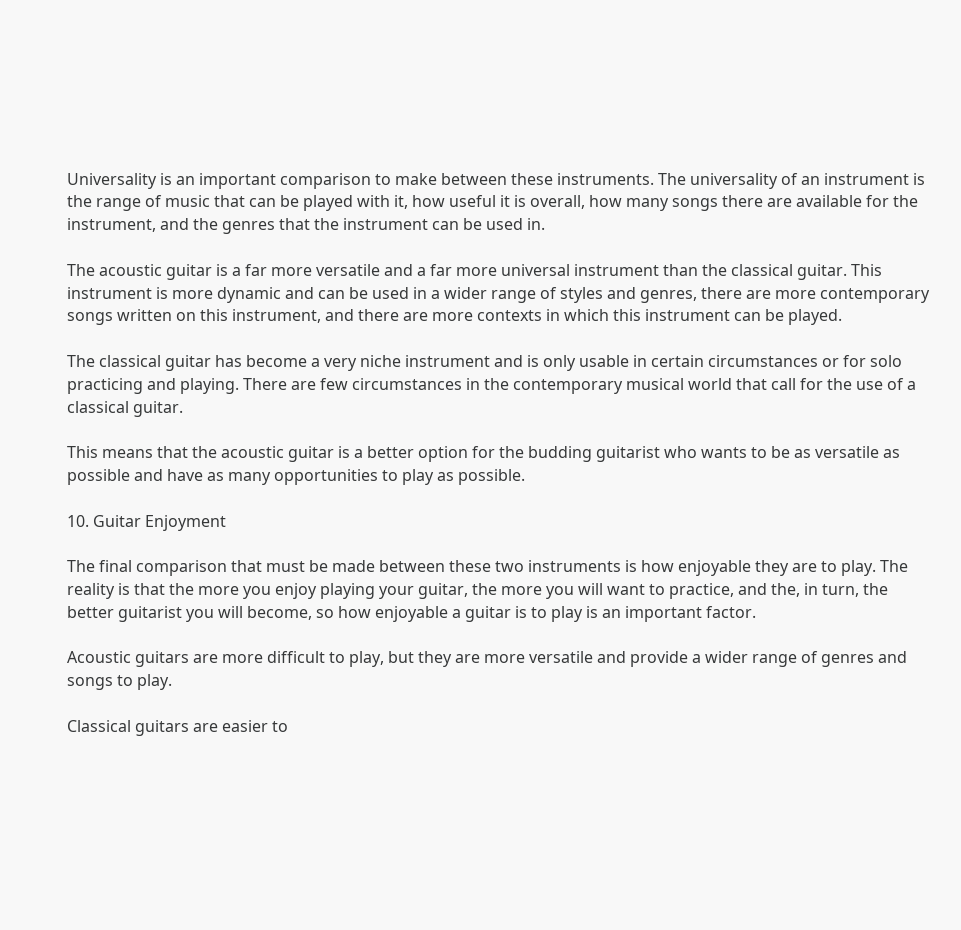Universality is an important comparison to make between these instruments. The universality of an instrument is the range of music that can be played with it, how useful it is overall, how many songs there are available for the instrument, and the genres that the instrument can be used in.

The acoustic guitar is a far more versatile and a far more universal instrument than the classical guitar. This instrument is more dynamic and can be used in a wider range of styles and genres, there are more contemporary songs written on this instrument, and there are more contexts in which this instrument can be played.

The classical guitar has become a very niche instrument and is only usable in certain circumstances or for solo practicing and playing. There are few circumstances in the contemporary musical world that call for the use of a classical guitar.

This means that the acoustic guitar is a better option for the budding guitarist who wants to be as versatile as possible and have as many opportunities to play as possible.

10. Guitar Enjoyment

The final comparison that must be made between these two instruments is how enjoyable they are to play. The reality is that the more you enjoy playing your guitar, the more you will want to practice, and the, in turn, the better guitarist you will become, so how enjoyable a guitar is to play is an important factor.

Acoustic guitars are more difficult to play, but they are more versatile and provide a wider range of genres and songs to play.

Classical guitars are easier to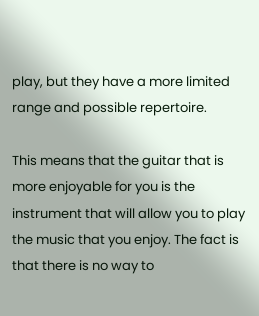play, but they have a more limited range and possible repertoire.

This means that the guitar that is more enjoyable for you is the instrument that will allow you to play the music that you enjoy. The fact is that there is no way to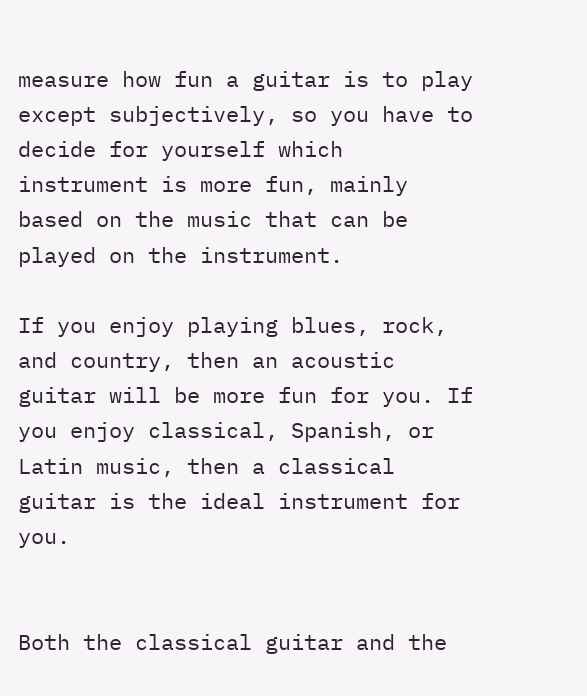measure how fun a guitar is to play except subjectively, so you have to decide for yourself which instrument is more fun, mainly based on the music that can be played on the instrument.

If you enjoy playing blues, rock, and country, then an acoustic guitar will be more fun for you. If you enjoy classical, Spanish, or Latin music, then a classical guitar is the ideal instrument for you.


Both the classical guitar and the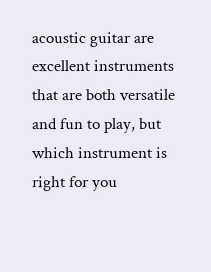acoustic guitar are excellent instruments that are both versatile and fun to play, but which instrument is right for you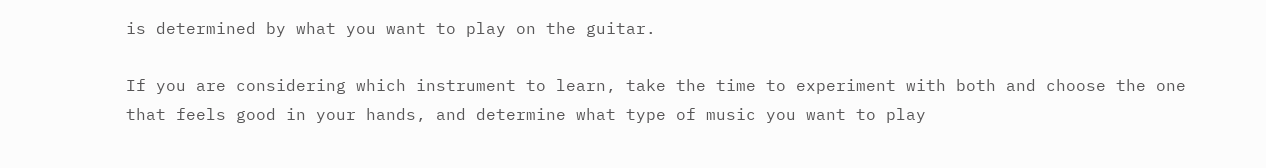is determined by what you want to play on the guitar.

If you are considering which instrument to learn, take the time to experiment with both and choose the one that feels good in your hands, and determine what type of music you want to play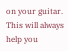on your guitar. This will always help you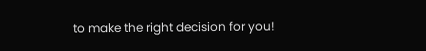to make the right decision for you!